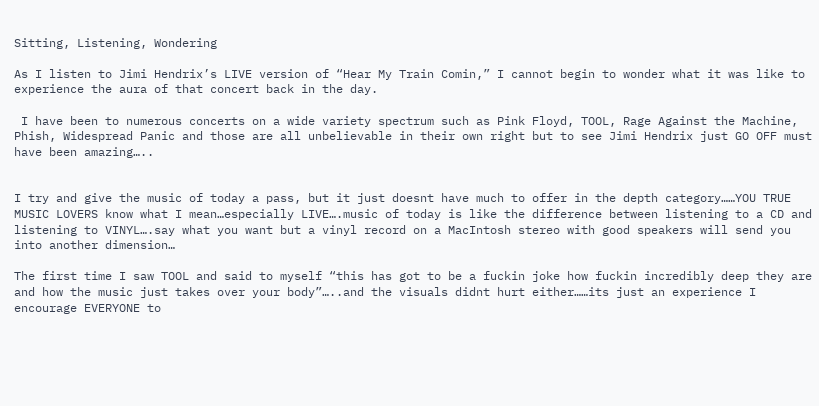Sitting, Listening, Wondering

As I listen to Jimi Hendrix’s LIVE version of “Hear My Train Comin,” I cannot begin to wonder what it was like to experience the aura of that concert back in the day.

 I have been to numerous concerts on a wide variety spectrum such as Pink Floyd, TOOL, Rage Against the Machine, Phish, Widespread Panic and those are all unbelievable in their own right but to see Jimi Hendrix just GO OFF must have been amazing…..


I try and give the music of today a pass, but it just doesnt have much to offer in the depth category……YOU TRUE MUSIC LOVERS know what I mean…especially LIVE….music of today is like the difference between listening to a CD and listening to VINYL….say what you want but a vinyl record on a MacIntosh stereo with good speakers will send you into another dimension…

The first time I saw TOOL and said to myself “this has got to be a fuckin joke how fuckin incredibly deep they are and how the music just takes over your body”…..and the visuals didnt hurt either……its just an experience I encourage EVERYONE to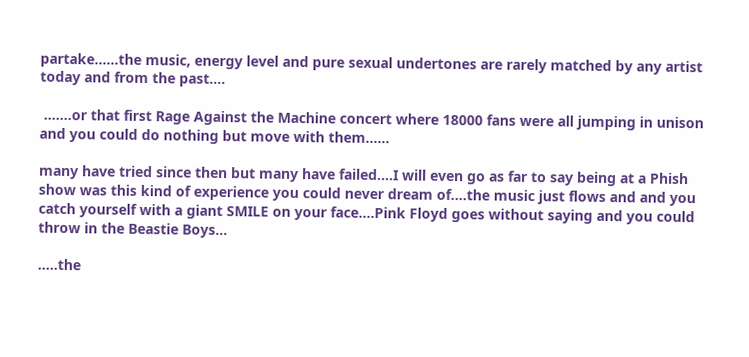partake……the music, energy level and pure sexual undertones are rarely matched by any artist today and from the past….

 …….or that first Rage Against the Machine concert where 18000 fans were all jumping in unison and you could do nothing but move with them……

many have tried since then but many have failed….I will even go as far to say being at a Phish show was this kind of experience you could never dream of….the music just flows and and you catch yourself with a giant SMILE on your face….Pink Floyd goes without saying and you could throw in the Beastie Boys…

…..the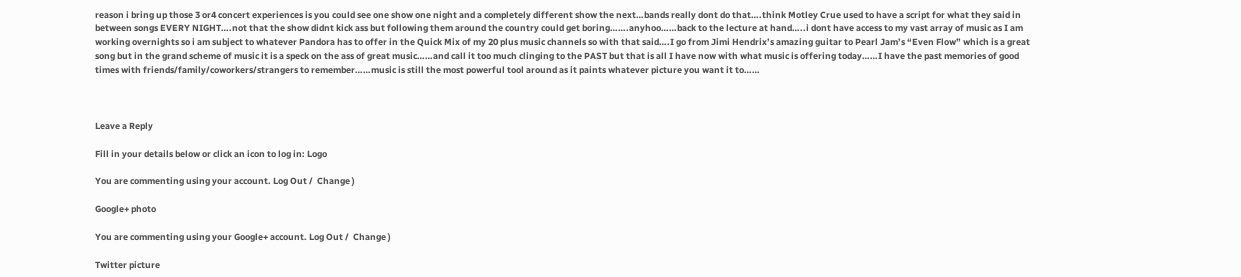reason i bring up those 3 or4 concert experiences is you could see one show one night and a completely different show the next…bands really dont do that….think Motley Crue used to have a script for what they said in between songs EVERY NIGHT….not that the show didnt kick ass but following them around the country could get boring…….anyhoo……back to the lecture at hand…..i dont have access to my vast array of music as I am working overnights so i am subject to whatever Pandora has to offer in the Quick Mix of my 20 plus music channels so with that said….I go from Jimi Hendrix’s amazing guitar to Pearl Jam’s “Even Flow” which is a great song but in the grand scheme of music it is a speck on the ass of great music……and call it too much clinging to the PAST but that is all I have now with what music is offering today……I have the past memories of good times with friends/family/coworkers/strangers to remember……music is still the most powerful tool around as it paints whatever picture you want it to……



Leave a Reply

Fill in your details below or click an icon to log in: Logo

You are commenting using your account. Log Out /  Change )

Google+ photo

You are commenting using your Google+ account. Log Out /  Change )

Twitter picture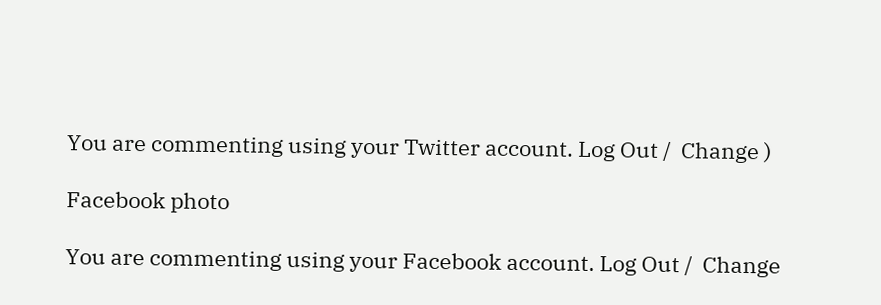You are commenting using your Twitter account. Log Out /  Change )

Facebook photo

You are commenting using your Facebook account. Log Out /  Change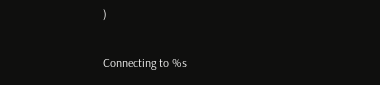)


Connecting to %s